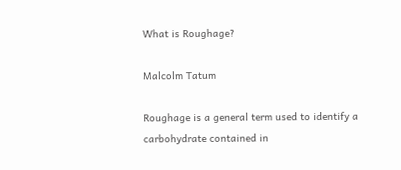What is Roughage?

Malcolm Tatum

Roughage is a general term used to identify a carbohydrate contained in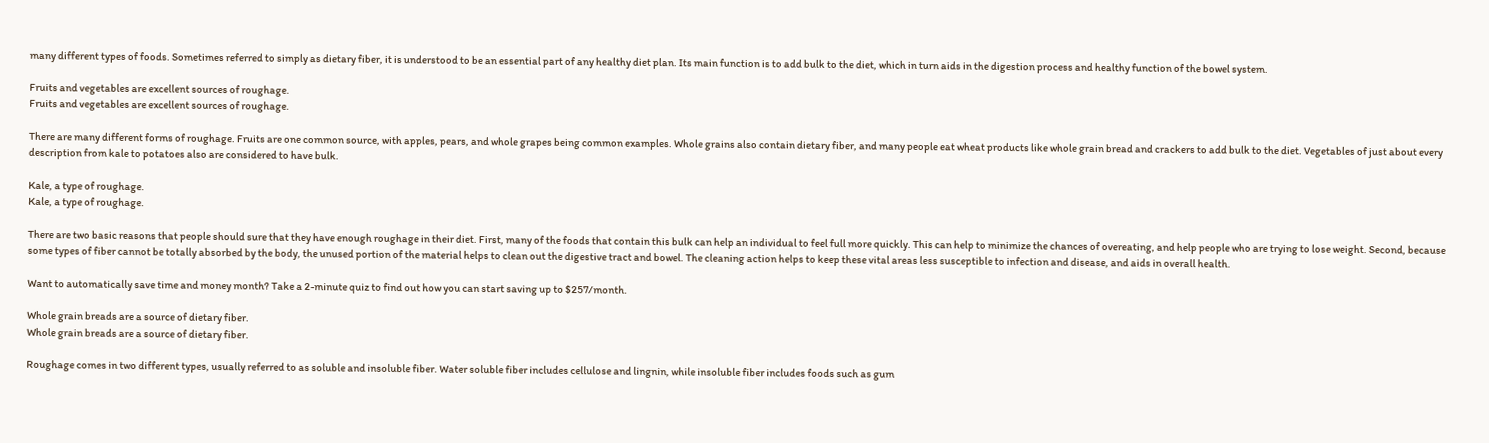many different types of foods. Sometimes referred to simply as dietary fiber, it is understood to be an essential part of any healthy diet plan. Its main function is to add bulk to the diet, which in turn aids in the digestion process and healthy function of the bowel system.

Fruits and vegetables are excellent sources of roughage.
Fruits and vegetables are excellent sources of roughage.

There are many different forms of roughage. Fruits are one common source, with apples, pears, and whole grapes being common examples. Whole grains also contain dietary fiber, and many people eat wheat products like whole grain bread and crackers to add bulk to the diet. Vegetables of just about every description from kale to potatoes also are considered to have bulk.

Kale, a type of roughage.
Kale, a type of roughage.

There are two basic reasons that people should sure that they have enough roughage in their diet. First, many of the foods that contain this bulk can help an individual to feel full more quickly. This can help to minimize the chances of overeating, and help people who are trying to lose weight. Second, because some types of fiber cannot be totally absorbed by the body, the unused portion of the material helps to clean out the digestive tract and bowel. The cleaning action helps to keep these vital areas less susceptible to infection and disease, and aids in overall health.

Want to automatically save time and money month? Take a 2-minute quiz to find out how you can start saving up to $257/month.

Whole grain breads are a source of dietary fiber.
Whole grain breads are a source of dietary fiber.

Roughage comes in two different types, usually referred to as soluble and insoluble fiber. Water soluble fiber includes cellulose and lingnin, while insoluble fiber includes foods such as gum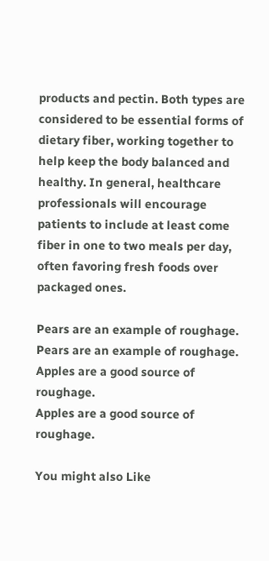products and pectin. Both types are considered to be essential forms of dietary fiber, working together to help keep the body balanced and healthy. In general, healthcare professionals will encourage patients to include at least come fiber in one to two meals per day, often favoring fresh foods over packaged ones.

Pears are an example of roughage.
Pears are an example of roughage.
Apples are a good source of roughage.
Apples are a good source of roughage.

You might also Like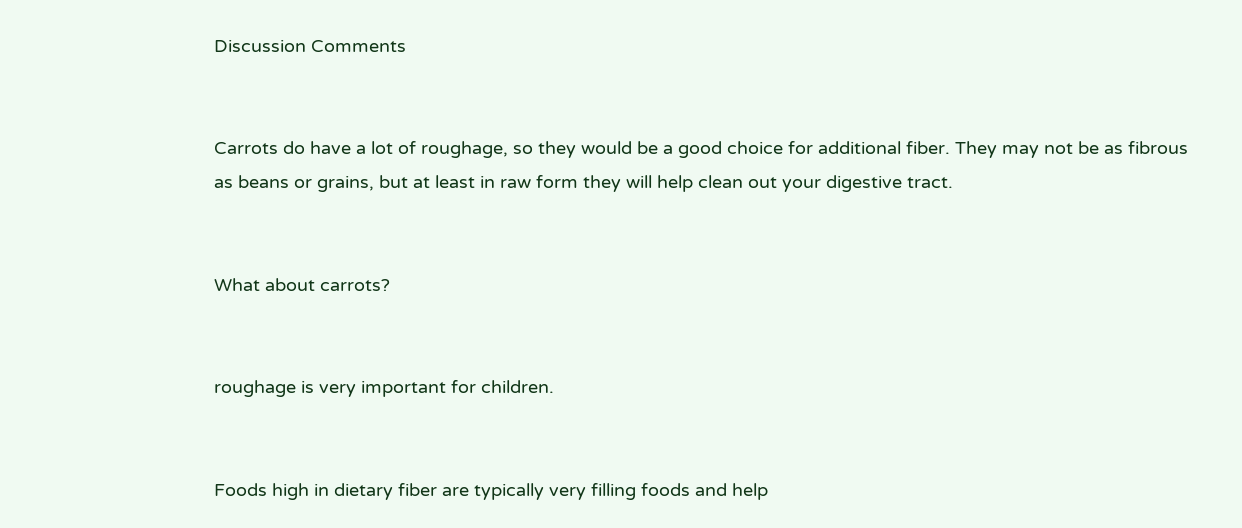Discussion Comments


Carrots do have a lot of roughage, so they would be a good choice for additional fiber. They may not be as fibrous as beans or grains, but at least in raw form they will help clean out your digestive tract.


What about carrots?


roughage is very important for children.


Foods high in dietary fiber are typically very filling foods and help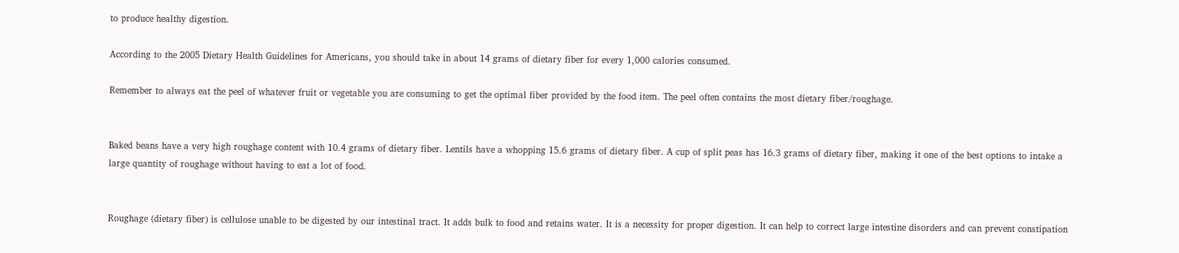to produce healthy digestion.

According to the 2005 Dietary Health Guidelines for Americans, you should take in about 14 grams of dietary fiber for every 1,000 calories consumed.

Remember to always eat the peel of whatever fruit or vegetable you are consuming to get the optimal fiber provided by the food item. The peel often contains the most dietary fiber/roughage.


Baked beans have a very high roughage content with 10.4 grams of dietary fiber. Lentils have a whopping 15.6 grams of dietary fiber. A cup of split peas has 16.3 grams of dietary fiber, making it one of the best options to intake a large quantity of roughage without having to eat a lot of food.


Roughage (dietary fiber) is cellulose unable to be digested by our intestinal tract. It adds bulk to food and retains water. It is a necessity for proper digestion. It can help to correct large intestine disorders and can prevent constipation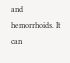and hemorrhoids. It can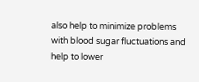also help to minimize problems with blood sugar fluctuations and help to lower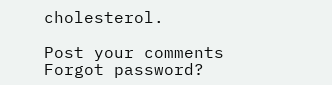cholesterol.

Post your comments
Forgot password?